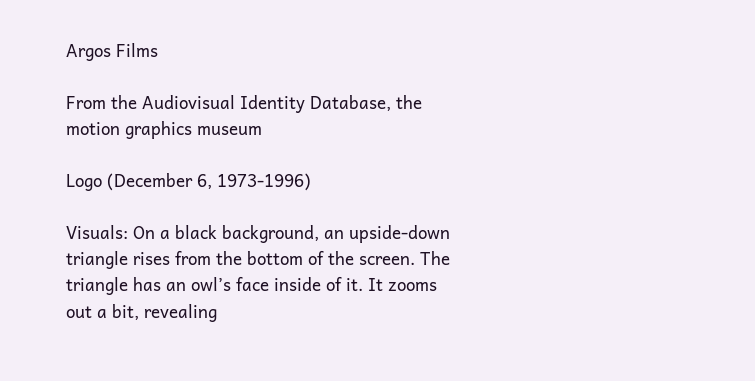Argos Films

From the Audiovisual Identity Database, the motion graphics museum

Logo (December 6, 1973-1996)

Visuals: On a black background, an upside-down triangle rises from the bottom of the screen. The triangle has an owl’s face inside of it. It zooms out a bit, revealing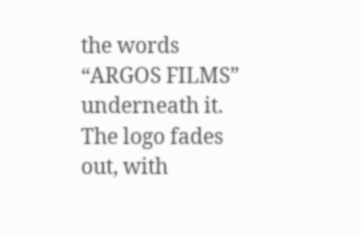the words “ARGOS FILMS” underneath it. The logo fades out, with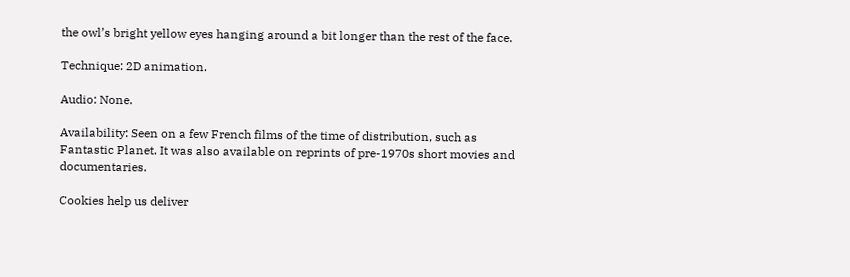the owl’s bright yellow eyes hanging around a bit longer than the rest of the face.

Technique: 2D animation.

Audio: None.

Availability: Seen on a few French films of the time of distribution, such as Fantastic Planet. It was also available on reprints of pre-1970s short movies and documentaries.

Cookies help us deliver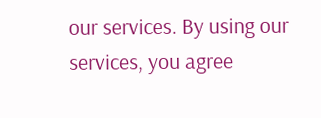our services. By using our services, you agree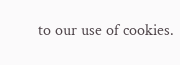to our use of cookies.